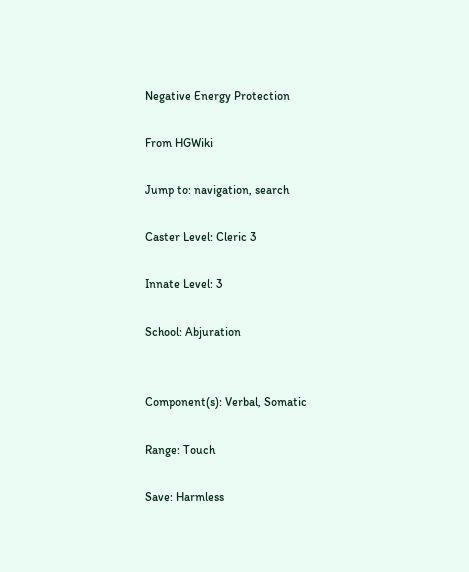Negative Energy Protection

From HGWiki

Jump to: navigation, search

Caster Level: Cleric 3

Innate Level: 3

School: Abjuration


Component(s): Verbal, Somatic

Range: Touch

Save: Harmless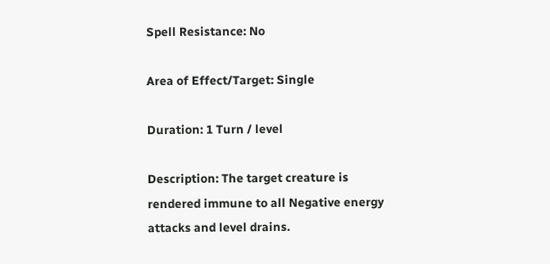Spell Resistance: No

Area of Effect/Target: Single

Duration: 1 Turn / level

Description: The target creature is rendered immune to all Negative energy attacks and level drains.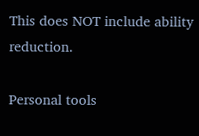This does NOT include ability reduction.

Personal tools